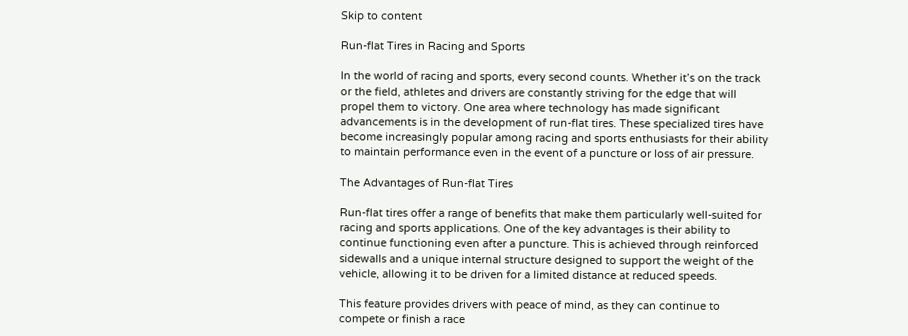Skip to content

Run-flat Tires in Racing and Sports

In the world of racing and sports, every second counts. Whether it’s on the track or the field, athletes and drivers are constantly striving for the edge that will propel them to victory. One area where technology has made significant advancements is in the development of run-flat tires. These specialized tires have become increasingly popular among racing and sports enthusiasts for their ability to maintain performance even in the event of a puncture or loss of air pressure.

The Advantages of Run-flat Tires

Run-flat tires offer a range of benefits that make them particularly well-suited for racing and sports applications. One of the key advantages is their ability to continue functioning even after a puncture. This is achieved through reinforced sidewalls and a unique internal structure designed to support the weight of the vehicle, allowing it to be driven for a limited distance at reduced speeds.

This feature provides drivers with peace of mind, as they can continue to compete or finish a race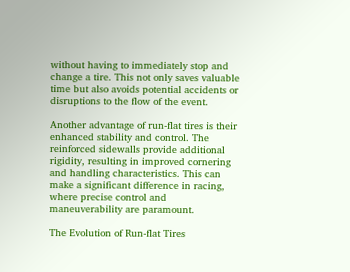without having to immediately stop and change a tire. This not only saves valuable time but also avoids potential accidents or disruptions to the flow of the event.

Another advantage of run-flat tires is their enhanced stability and control. The reinforced sidewalls provide additional rigidity, resulting in improved cornering and handling characteristics. This can make a significant difference in racing, where precise control and maneuverability are paramount.

The Evolution of Run-flat Tires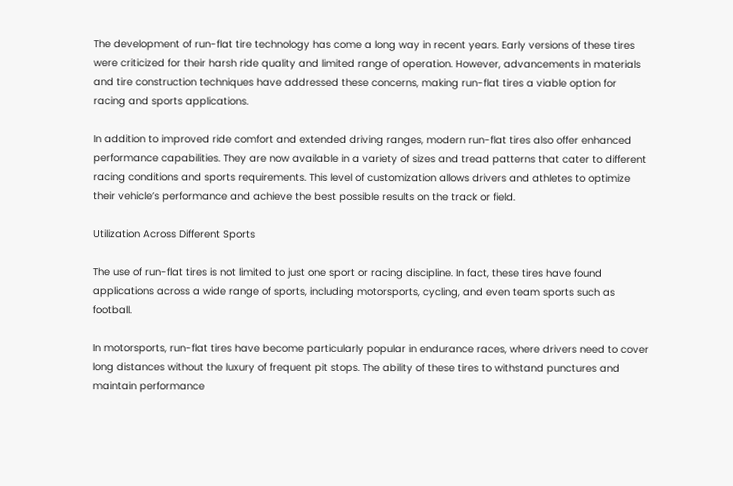The development of run-flat tire technology has come a long way in recent years. Early versions of these tires were criticized for their harsh ride quality and limited range of operation. However, advancements in materials and tire construction techniques have addressed these concerns, making run-flat tires a viable option for racing and sports applications.

In addition to improved ride comfort and extended driving ranges, modern run-flat tires also offer enhanced performance capabilities. They are now available in a variety of sizes and tread patterns that cater to different racing conditions and sports requirements. This level of customization allows drivers and athletes to optimize their vehicle’s performance and achieve the best possible results on the track or field.

Utilization Across Different Sports

The use of run-flat tires is not limited to just one sport or racing discipline. In fact, these tires have found applications across a wide range of sports, including motorsports, cycling, and even team sports such as football.

In motorsports, run-flat tires have become particularly popular in endurance races, where drivers need to cover long distances without the luxury of frequent pit stops. The ability of these tires to withstand punctures and maintain performance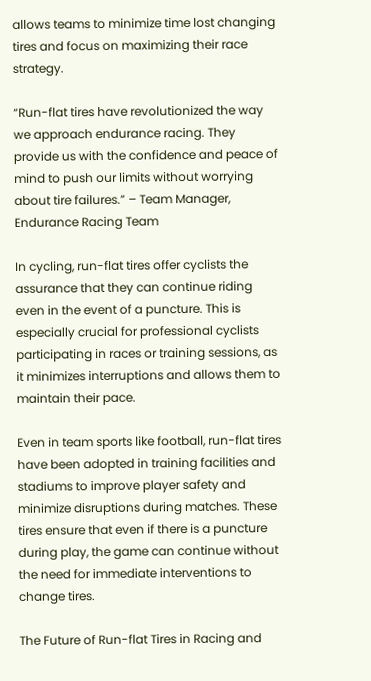allows teams to minimize time lost changing tires and focus on maximizing their race strategy.

“Run-flat tires have revolutionized the way we approach endurance racing. They provide us with the confidence and peace of mind to push our limits without worrying about tire failures.” – Team Manager, Endurance Racing Team

In cycling, run-flat tires offer cyclists the assurance that they can continue riding even in the event of a puncture. This is especially crucial for professional cyclists participating in races or training sessions, as it minimizes interruptions and allows them to maintain their pace.

Even in team sports like football, run-flat tires have been adopted in training facilities and stadiums to improve player safety and minimize disruptions during matches. These tires ensure that even if there is a puncture during play, the game can continue without the need for immediate interventions to change tires.

The Future of Run-flat Tires in Racing and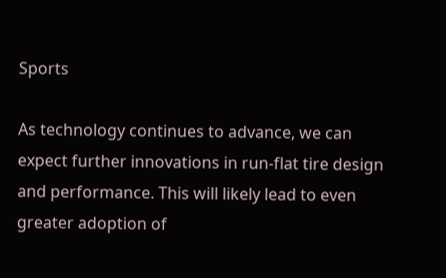Sports

As technology continues to advance, we can expect further innovations in run-flat tire design and performance. This will likely lead to even greater adoption of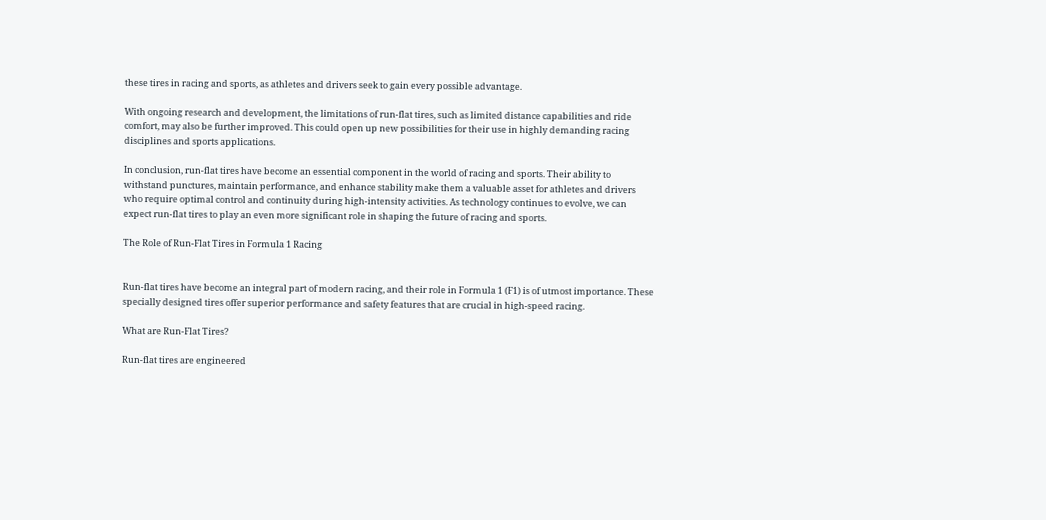these tires in racing and sports, as athletes and drivers seek to gain every possible advantage.

With ongoing research and development, the limitations of run-flat tires, such as limited distance capabilities and ride comfort, may also be further improved. This could open up new possibilities for their use in highly demanding racing disciplines and sports applications.

In conclusion, run-flat tires have become an essential component in the world of racing and sports. Their ability to withstand punctures, maintain performance, and enhance stability make them a valuable asset for athletes and drivers who require optimal control and continuity during high-intensity activities. As technology continues to evolve, we can expect run-flat tires to play an even more significant role in shaping the future of racing and sports.

The Role of Run-Flat Tires in Formula 1 Racing


Run-flat tires have become an integral part of modern racing, and their role in Formula 1 (F1) is of utmost importance. These specially designed tires offer superior performance and safety features that are crucial in high-speed racing.

What are Run-Flat Tires?

Run-flat tires are engineered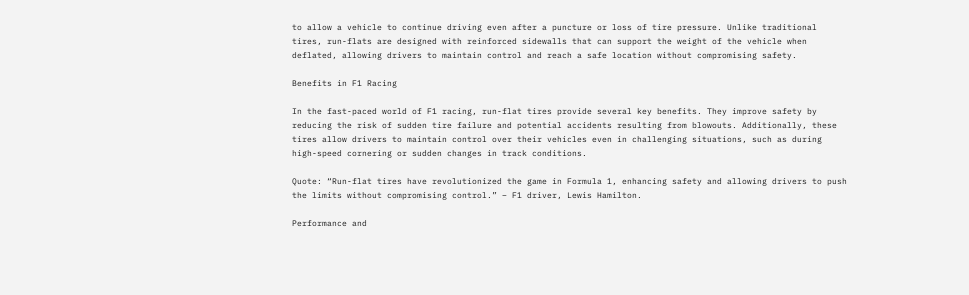to allow a vehicle to continue driving even after a puncture or loss of tire pressure. Unlike traditional tires, run-flats are designed with reinforced sidewalls that can support the weight of the vehicle when deflated, allowing drivers to maintain control and reach a safe location without compromising safety.

Benefits in F1 Racing

In the fast-paced world of F1 racing, run-flat tires provide several key benefits. They improve safety by reducing the risk of sudden tire failure and potential accidents resulting from blowouts. Additionally, these tires allow drivers to maintain control over their vehicles even in challenging situations, such as during high-speed cornering or sudden changes in track conditions.

Quote: “Run-flat tires have revolutionized the game in Formula 1, enhancing safety and allowing drivers to push the limits without compromising control.” – F1 driver, Lewis Hamilton.

Performance and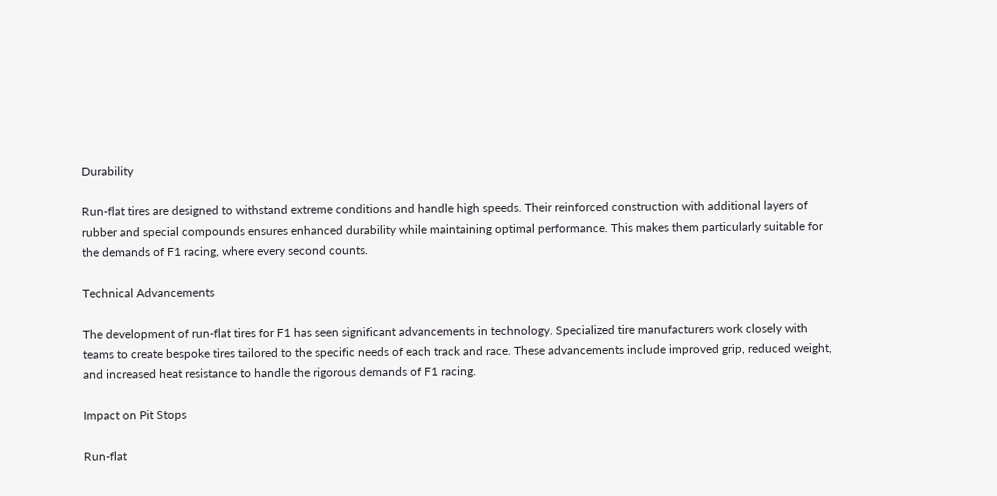Durability

Run-flat tires are designed to withstand extreme conditions and handle high speeds. Their reinforced construction with additional layers of rubber and special compounds ensures enhanced durability while maintaining optimal performance. This makes them particularly suitable for the demands of F1 racing, where every second counts.

Technical Advancements

The development of run-flat tires for F1 has seen significant advancements in technology. Specialized tire manufacturers work closely with teams to create bespoke tires tailored to the specific needs of each track and race. These advancements include improved grip, reduced weight, and increased heat resistance to handle the rigorous demands of F1 racing.

Impact on Pit Stops

Run-flat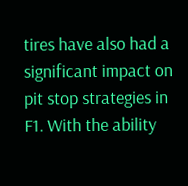tires have also had a significant impact on pit stop strategies in F1. With the ability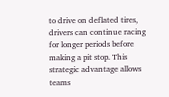to drive on deflated tires, drivers can continue racing for longer periods before making a pit stop. This strategic advantage allows teams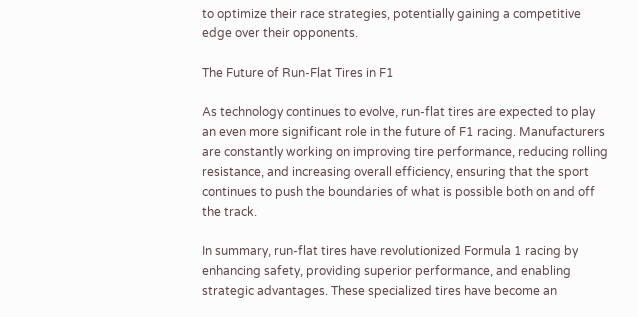to optimize their race strategies, potentially gaining a competitive edge over their opponents.

The Future of Run-Flat Tires in F1

As technology continues to evolve, run-flat tires are expected to play an even more significant role in the future of F1 racing. Manufacturers are constantly working on improving tire performance, reducing rolling resistance, and increasing overall efficiency, ensuring that the sport continues to push the boundaries of what is possible both on and off the track.

In summary, run-flat tires have revolutionized Formula 1 racing by enhancing safety, providing superior performance, and enabling strategic advantages. These specialized tires have become an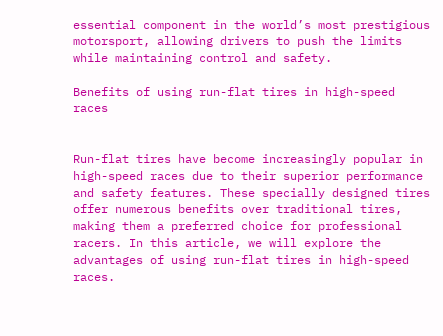essential component in the world’s most prestigious motorsport, allowing drivers to push the limits while maintaining control and safety.

Benefits of using run-flat tires in high-speed races


Run-flat tires have become increasingly popular in high-speed races due to their superior performance and safety features. These specially designed tires offer numerous benefits over traditional tires, making them a preferred choice for professional racers. In this article, we will explore the advantages of using run-flat tires in high-speed races.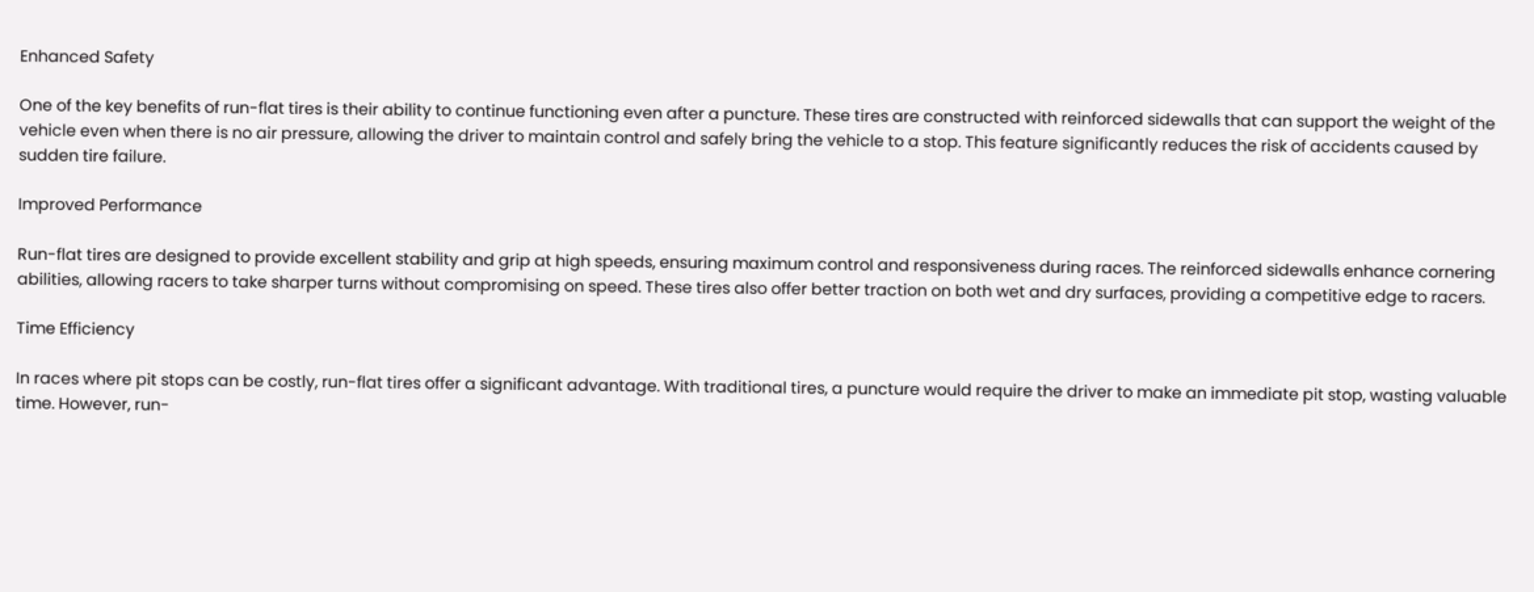Enhanced Safety

One of the key benefits of run-flat tires is their ability to continue functioning even after a puncture. These tires are constructed with reinforced sidewalls that can support the weight of the vehicle even when there is no air pressure, allowing the driver to maintain control and safely bring the vehicle to a stop. This feature significantly reduces the risk of accidents caused by sudden tire failure.

Improved Performance

Run-flat tires are designed to provide excellent stability and grip at high speeds, ensuring maximum control and responsiveness during races. The reinforced sidewalls enhance cornering abilities, allowing racers to take sharper turns without compromising on speed. These tires also offer better traction on both wet and dry surfaces, providing a competitive edge to racers.

Time Efficiency

In races where pit stops can be costly, run-flat tires offer a significant advantage. With traditional tires, a puncture would require the driver to make an immediate pit stop, wasting valuable time. However, run-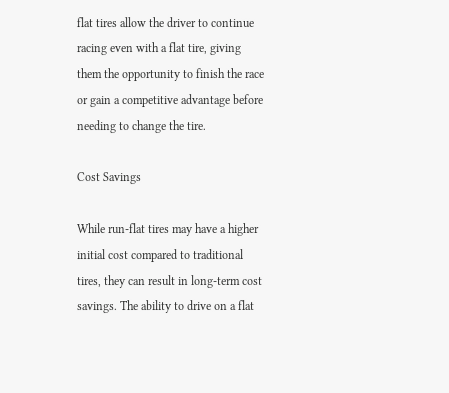flat tires allow the driver to continue racing even with a flat tire, giving them the opportunity to finish the race or gain a competitive advantage before needing to change the tire.

Cost Savings

While run-flat tires may have a higher initial cost compared to traditional tires, they can result in long-term cost savings. The ability to drive on a flat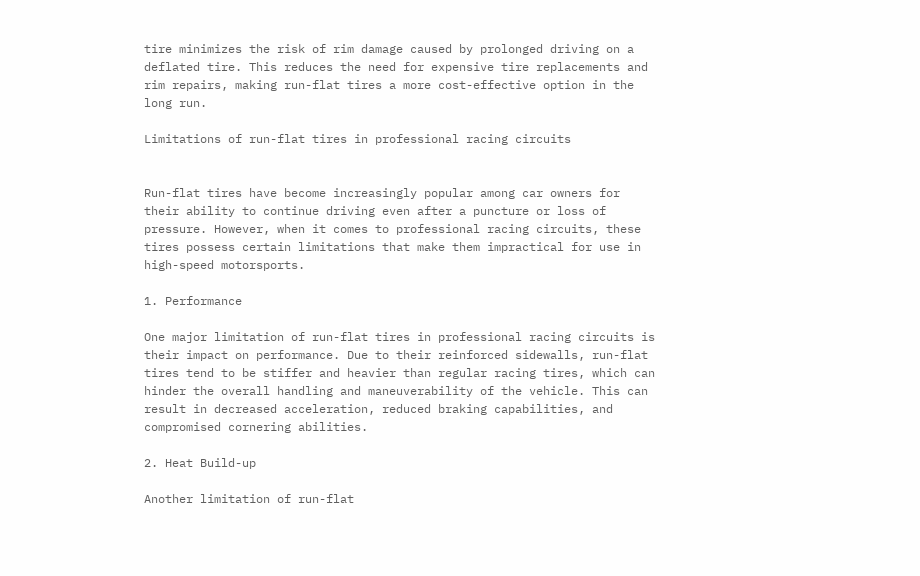tire minimizes the risk of rim damage caused by prolonged driving on a deflated tire. This reduces the need for expensive tire replacements and rim repairs, making run-flat tires a more cost-effective option in the long run.

Limitations of run-flat tires in professional racing circuits


Run-flat tires have become increasingly popular among car owners for their ability to continue driving even after a puncture or loss of pressure. However, when it comes to professional racing circuits, these tires possess certain limitations that make them impractical for use in high-speed motorsports.

1. Performance

One major limitation of run-flat tires in professional racing circuits is their impact on performance. Due to their reinforced sidewalls, run-flat tires tend to be stiffer and heavier than regular racing tires, which can hinder the overall handling and maneuverability of the vehicle. This can result in decreased acceleration, reduced braking capabilities, and compromised cornering abilities.

2. Heat Build-up

Another limitation of run-flat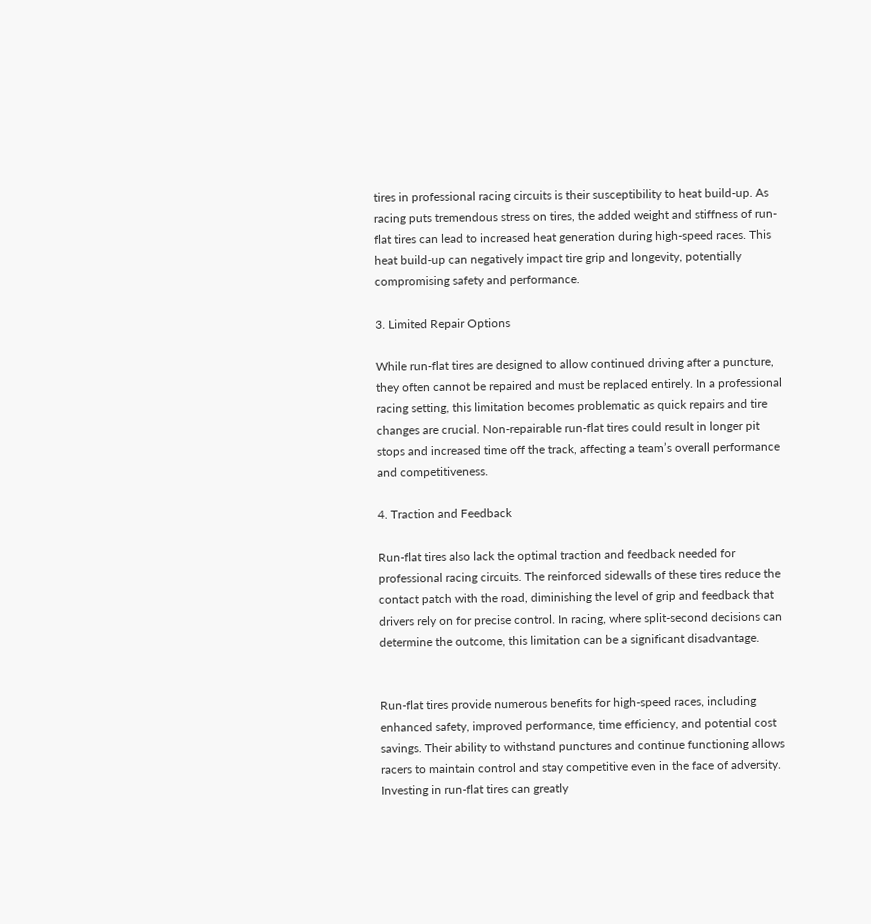tires in professional racing circuits is their susceptibility to heat build-up. As racing puts tremendous stress on tires, the added weight and stiffness of run-flat tires can lead to increased heat generation during high-speed races. This heat build-up can negatively impact tire grip and longevity, potentially compromising safety and performance.

3. Limited Repair Options

While run-flat tires are designed to allow continued driving after a puncture, they often cannot be repaired and must be replaced entirely. In a professional racing setting, this limitation becomes problematic as quick repairs and tire changes are crucial. Non-repairable run-flat tires could result in longer pit stops and increased time off the track, affecting a team’s overall performance and competitiveness.

4. Traction and Feedback

Run-flat tires also lack the optimal traction and feedback needed for professional racing circuits. The reinforced sidewalls of these tires reduce the contact patch with the road, diminishing the level of grip and feedback that drivers rely on for precise control. In racing, where split-second decisions can determine the outcome, this limitation can be a significant disadvantage.


Run-flat tires provide numerous benefits for high-speed races, including enhanced safety, improved performance, time efficiency, and potential cost savings. Their ability to withstand punctures and continue functioning allows racers to maintain control and stay competitive even in the face of adversity. Investing in run-flat tires can greatly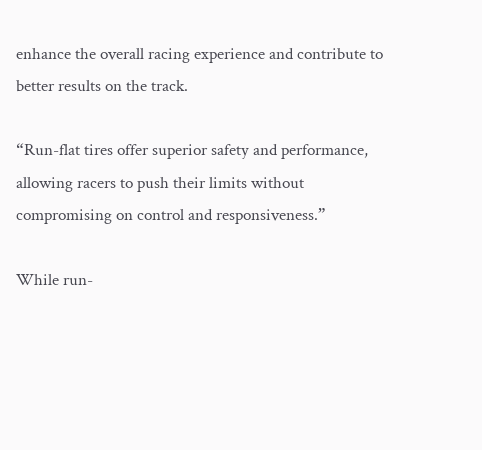enhance the overall racing experience and contribute to better results on the track.

“Run-flat tires offer superior safety and performance, allowing racers to push their limits without compromising on control and responsiveness.”

While run-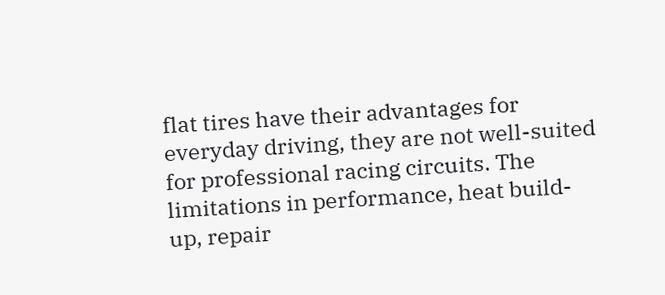flat tires have their advantages for everyday driving, they are not well-suited for professional racing circuits. The limitations in performance, heat build-up, repair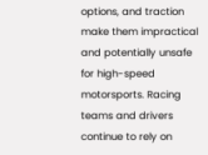options, and traction make them impractical and potentially unsafe for high-speed motorsports. Racing teams and drivers continue to rely on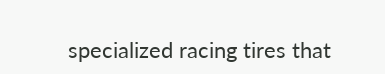specialized racing tires that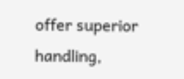offer superior handling,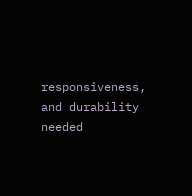responsiveness, and durability needed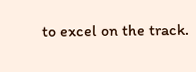to excel on the track.